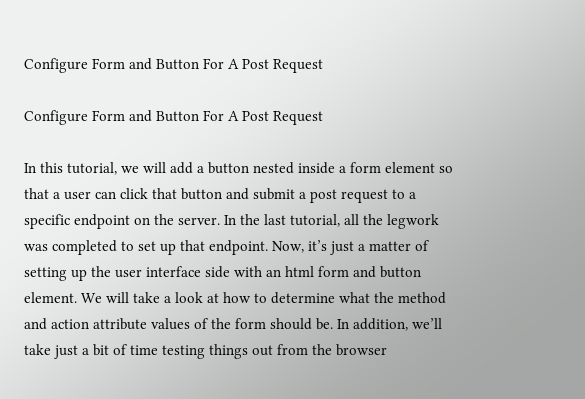Configure Form and Button For A Post Request

Configure Form and Button For A Post Request

In this tutorial, we will add a button nested inside a form element so that a user can click that button and submit a post request to a specific endpoint on the server. In the last tutorial, all the legwork was completed to set up that endpoint. Now, it’s just a matter of setting up the user interface side with an html form and button element. We will take a look at how to determine what the method and action attribute values of the form should be. In addition, we’ll take just a bit of time testing things out from the browser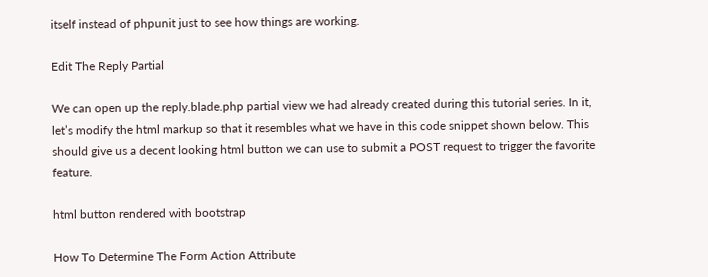itself instead of phpunit just to see how things are working.

Edit The Reply Partial

We can open up the reply.blade.php partial view we had already created during this tutorial series. In it, let’s modify the html markup so that it resembles what we have in this code snippet shown below. This should give us a decent looking html button we can use to submit a POST request to trigger the favorite feature.

html button rendered with bootstrap

How To Determine The Form Action Attribute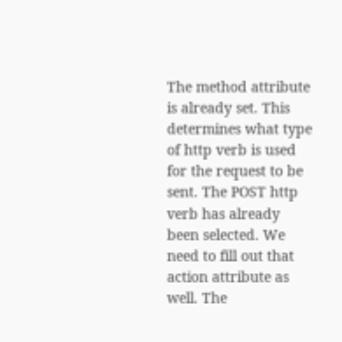The method attribute is already set. This determines what type of http verb is used for the request to be sent. The POST http verb has already been selected. We need to fill out that action attribute as well. The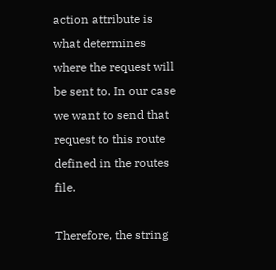action attribute is what determines where the request will be sent to. In our case we want to send that request to this route defined in the routes file.

Therefore, the string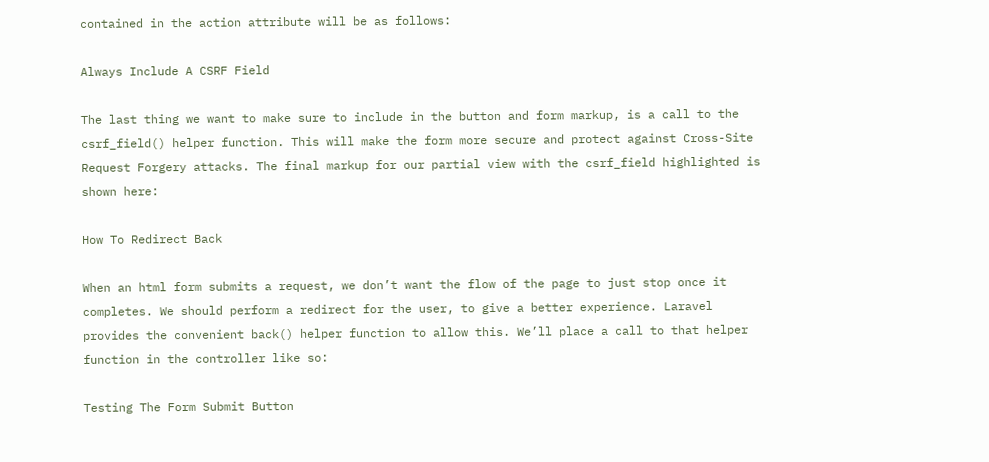contained in the action attribute will be as follows:

Always Include A CSRF Field

The last thing we want to make sure to include in the button and form markup, is a call to the csrf_field() helper function. This will make the form more secure and protect against Cross-Site Request Forgery attacks. The final markup for our partial view with the csrf_field highlighted is shown here:

How To Redirect Back

When an html form submits a request, we don’t want the flow of the page to just stop once it completes. We should perform a redirect for the user, to give a better experience. Laravel provides the convenient back() helper function to allow this. We’ll place a call to that helper function in the controller like so:

Testing The Form Submit Button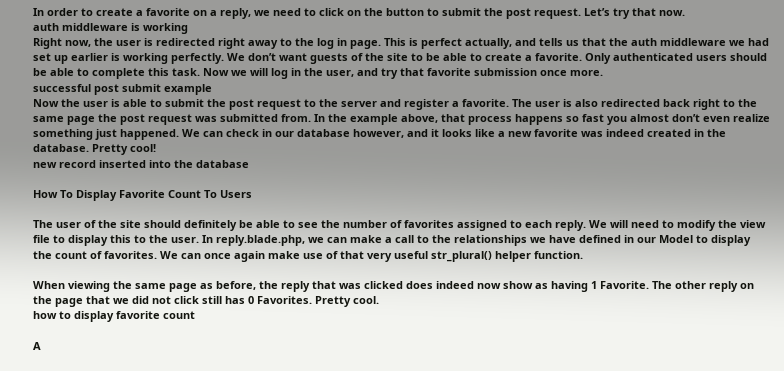In order to create a favorite on a reply, we need to click on the button to submit the post request. Let’s try that now.
auth middleware is working
Right now, the user is redirected right away to the log in page. This is perfect actually, and tells us that the auth middleware we had set up earlier is working perfectly. We don’t want guests of the site to be able to create a favorite. Only authenticated users should be able to complete this task. Now we will log in the user, and try that favorite submission once more.
successful post submit example
Now the user is able to submit the post request to the server and register a favorite. The user is also redirected back right to the same page the post request was submitted from. In the example above, that process happens so fast you almost don’t even realize something just happened. We can check in our database however, and it looks like a new favorite was indeed created in the database. Pretty cool!
new record inserted into the database

How To Display Favorite Count To Users

The user of the site should definitely be able to see the number of favorites assigned to each reply. We will need to modify the view file to display this to the user. In reply.blade.php, we can make a call to the relationships we have defined in our Model to display the count of favorites. We can once again make use of that very useful str_plural() helper function.

When viewing the same page as before, the reply that was clicked does indeed now show as having 1 Favorite. The other reply on the page that we did not click still has 0 Favorites. Pretty cool.
how to display favorite count

A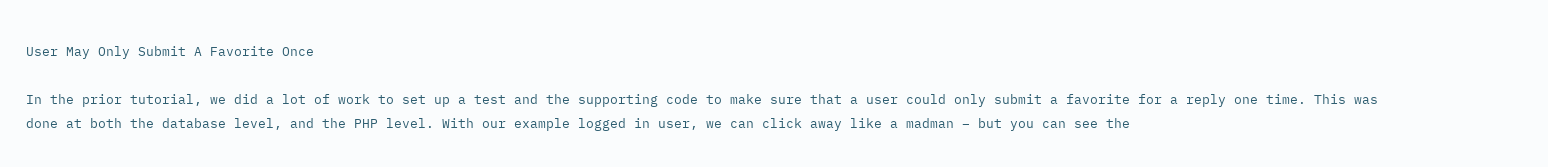User May Only Submit A Favorite Once

In the prior tutorial, we did a lot of work to set up a test and the supporting code to make sure that a user could only submit a favorite for a reply one time. This was done at both the database level, and the PHP level. With our example logged in user, we can click away like a madman – but you can see the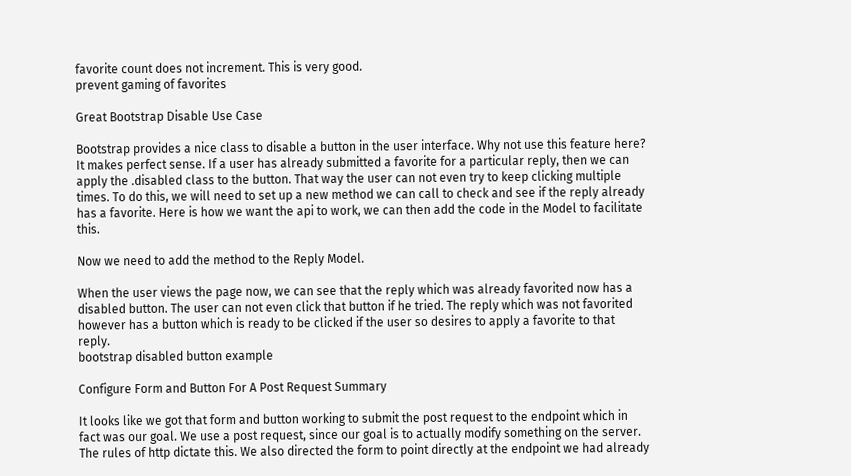favorite count does not increment. This is very good.
prevent gaming of favorites

Great Bootstrap Disable Use Case

Bootstrap provides a nice class to disable a button in the user interface. Why not use this feature here? It makes perfect sense. If a user has already submitted a favorite for a particular reply, then we can apply the .disabled class to the button. That way the user can not even try to keep clicking multiple times. To do this, we will need to set up a new method we can call to check and see if the reply already has a favorite. Here is how we want the api to work, we can then add the code in the Model to facilitate this.

Now we need to add the method to the Reply Model.

When the user views the page now, we can see that the reply which was already favorited now has a disabled button. The user can not even click that button if he tried. The reply which was not favorited however has a button which is ready to be clicked if the user so desires to apply a favorite to that reply.
bootstrap disabled button example

Configure Form and Button For A Post Request Summary

It looks like we got that form and button working to submit the post request to the endpoint which in fact was our goal. We use a post request, since our goal is to actually modify something on the server. The rules of http dictate this. We also directed the form to point directly at the endpoint we had already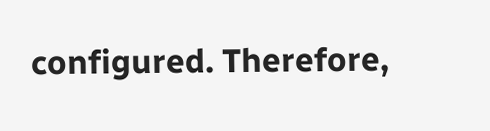configured. Therefore,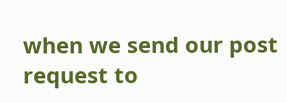when we send our post request to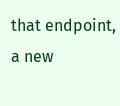that endpoint, a new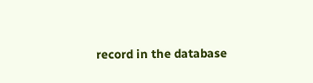record in the database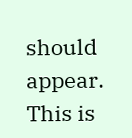should appear. This is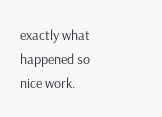exactly what happened so nice work.